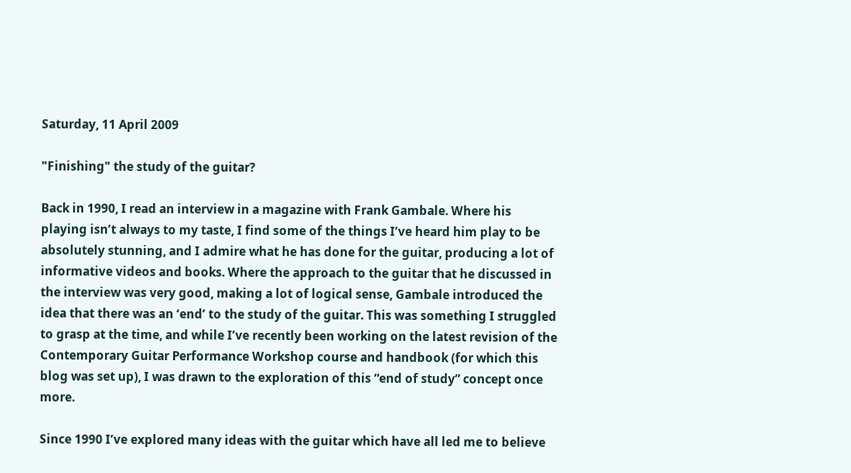Saturday, 11 April 2009

"Finishing" the study of the guitar?

Back in 1990, I read an interview in a magazine with Frank Gambale. Where his playing isn’t always to my taste, I find some of the things I’ve heard him play to be absolutely stunning, and I admire what he has done for the guitar, producing a lot of informative videos and books. Where the approach to the guitar that he discussed in the interview was very good, making a lot of logical sense, Gambale introduced the idea that there was an ‘end’ to the study of the guitar. This was something I struggled to grasp at the time, and while I’ve recently been working on the latest revision of the Contemporary Guitar Performance Workshop course and handbook (for which this blog was set up), I was drawn to the exploration of this “end of study” concept once more.

Since 1990 I’ve explored many ideas with the guitar which have all led me to believe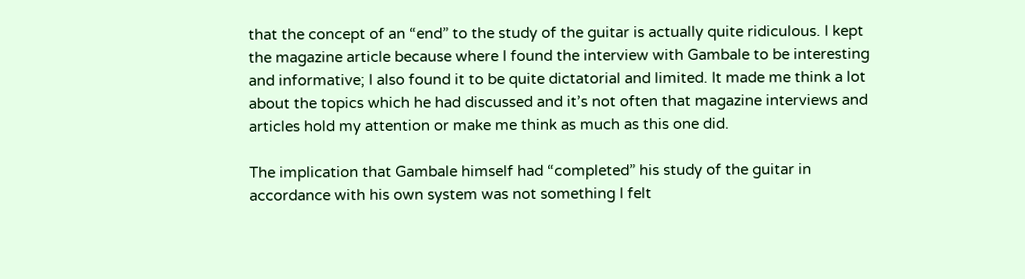that the concept of an “end” to the study of the guitar is actually quite ridiculous. I kept the magazine article because where I found the interview with Gambale to be interesting and informative; I also found it to be quite dictatorial and limited. It made me think a lot about the topics which he had discussed and it’s not often that magazine interviews and articles hold my attention or make me think as much as this one did.

The implication that Gambale himself had “completed” his study of the guitar in accordance with his own system was not something I felt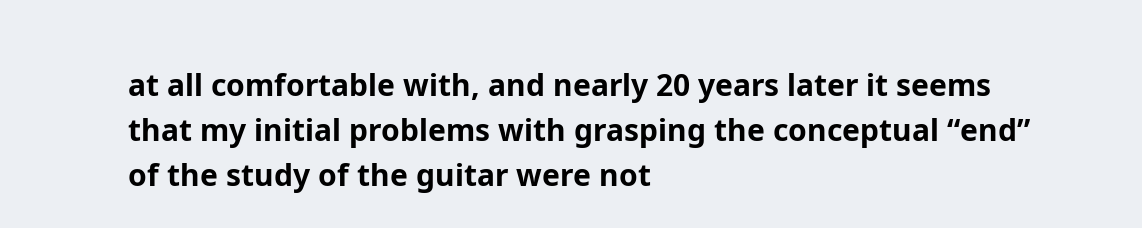at all comfortable with, and nearly 20 years later it seems that my initial problems with grasping the conceptual “end” of the study of the guitar were not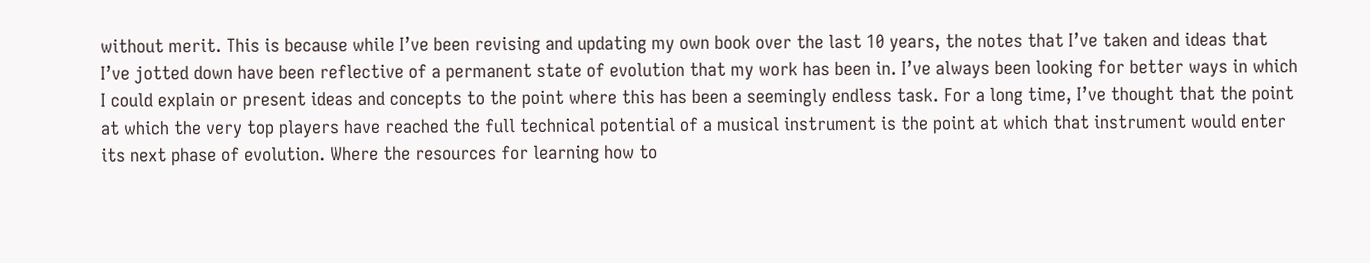without merit. This is because while I’ve been revising and updating my own book over the last 10 years, the notes that I’ve taken and ideas that I’ve jotted down have been reflective of a permanent state of evolution that my work has been in. I’ve always been looking for better ways in which I could explain or present ideas and concepts to the point where this has been a seemingly endless task. For a long time, I’ve thought that the point at which the very top players have reached the full technical potential of a musical instrument is the point at which that instrument would enter its next phase of evolution. Where the resources for learning how to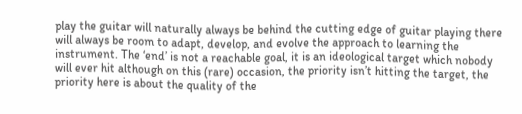play the guitar will naturally always be behind the cutting edge of guitar playing there will always be room to adapt, develop, and evolve the approach to learning the instrument. The ‘end’ is not a reachable goal, it is an ideological target which nobody will ever hit although on this (rare) occasion, the priority isn’t hitting the target, the priority here is about the quality of the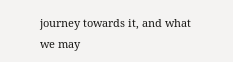journey towards it, and what we may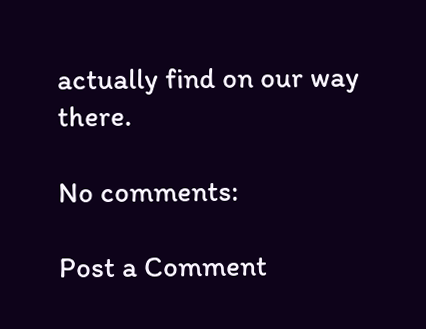actually find on our way there.

No comments:

Post a Comment